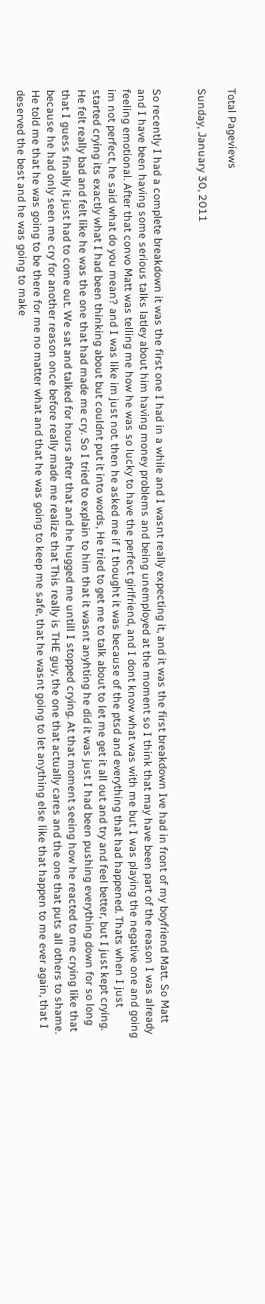Total Pageviews

Sunday, January 30, 2011


So recently I had a complete breakdown it was the first one I had in a while and I wasnt really expecting it, and it was the first breakdown Ive had in front of my boyfriend Matt. So Matt and I have been having some serious talks latley about him having money problems and being unemployed at the moment so I think that may have been part of the reason I was already feeling emotional. After that convo Matt was telling me how he was so lucky to have the perfect girlfriend, and I dont know what was with me but I was playing the negative one and going im not perfect, he said what do you mean? and I was like im just not. then he asked me if I thought it was because of the ptsd and everything that had happened. Thats when I just started crying its exactly what I had been thinking about but couldnt put it into words, He tried to get me to talk about to let me get it all out and try and feel better, but I just kept crying. He felt really bad and felt like he was the one that had made me cry. So I tried to explain to him that it wasnt anyhting he did it was just I had been pushing everything down for so long that I guess finally it just had to come out. We sat and talked for hours after that and he hugged me untill I stopped crying. At that moment seeing how he reacted to me crying like that because he had only seen me cry for another reason once before really made me realize that This really is THE guy, the one that actually cares and the one that puts all others to shame. He told me that he was going to be there for me no matter what and that he was going to keep me safe, that he wasnt going to let anything else like that happen to me ever again, that I deserved the best and he was going to make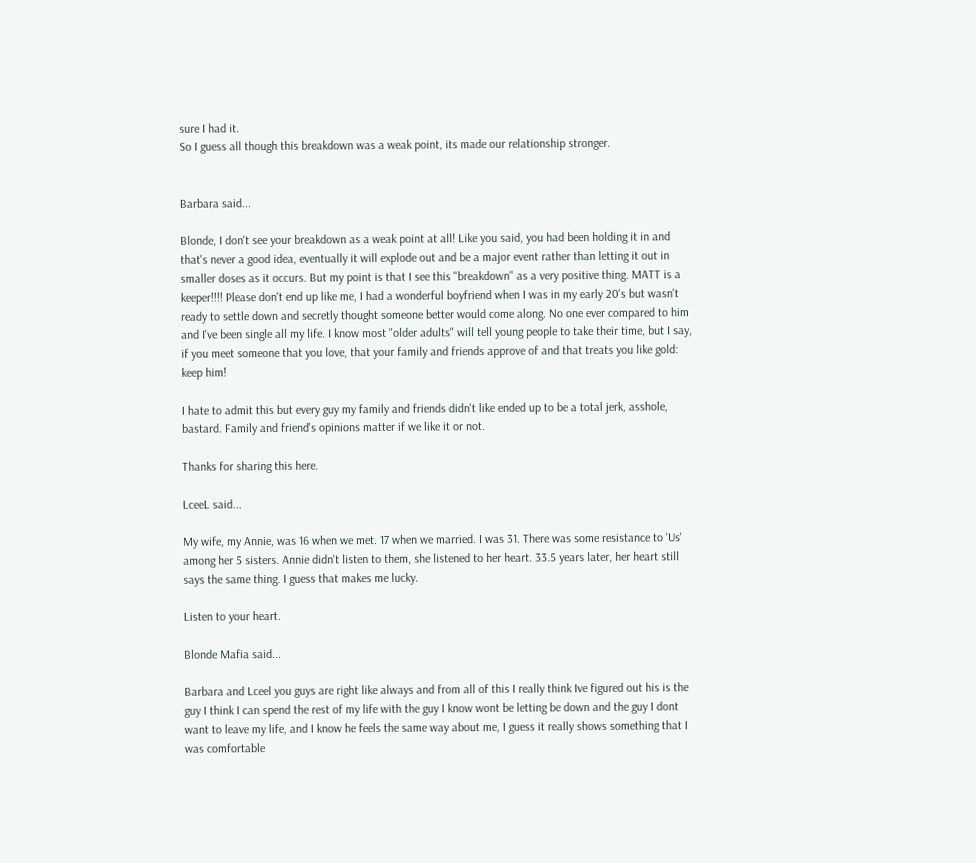sure I had it.
So I guess all though this breakdown was a weak point, its made our relationship stronger.


Barbara said...

Blonde, I don't see your breakdown as a weak point at all! Like you said, you had been holding it in and that's never a good idea, eventually it will explode out and be a major event rather than letting it out in smaller doses as it occurs. But my point is that I see this "breakdown" as a very positive thing. MATT is a keeper!!!! Please don't end up like me, I had a wonderful boyfriend when I was in my early 20's but wasn't ready to settle down and secretly thought someone better would come along. No one ever compared to him and I've been single all my life. I know most "older adults" will tell young people to take their time, but I say, if you meet someone that you love, that your family and friends approve of and that treats you like gold: keep him!

I hate to admit this but every guy my family and friends didn't like ended up to be a total jerk, asshole, bastard. Family and friend's opinions matter if we like it or not.

Thanks for sharing this here.

LceeL said...

My wife, my Annie, was 16 when we met. 17 when we married. I was 31. There was some resistance to 'Us' among her 5 sisters. Annie didn't listen to them, she listened to her heart. 33.5 years later, her heart still says the same thing. I guess that makes me lucky.

Listen to your heart.

Blonde Mafia said...

Barbara and Lceel you guys are right like always and from all of this I really think Ive figured out his is the guy I think I can spend the rest of my life with the guy I know wont be letting be down and the guy I dont want to leave my life, and I know he feels the same way about me, I guess it really shows something that I was comfortable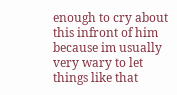enough to cry about this infront of him because im usually very wary to let things like that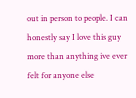out in person to people. I can honestly say I love this guy more than anything ive ever felt for anyone else